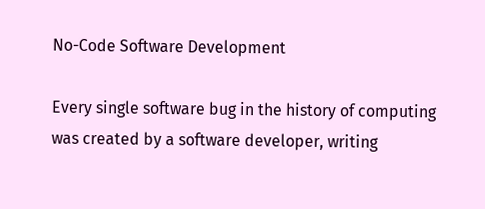No-Code Software Development

Every single software bug in the history of computing was created by a software developer, writing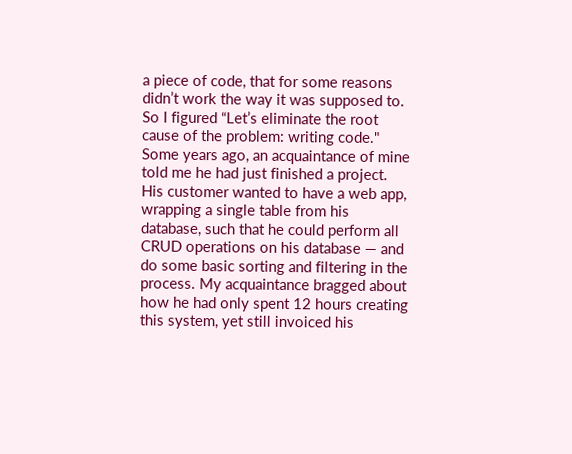a piece of code, that for some reasons didn’t work the way it was supposed to. So I figured “Let’s eliminate the root cause of the problem: writing code."
Some years ago, an acquaintance of mine told me he had just finished a project. His customer wanted to have a web app, wrapping a single table from his database, such that he could perform all CRUD operations on his database — and do some basic sorting and filtering in the process. My acquaintance bragged about how he had only spent 12 hours creating this system, yet still invoiced his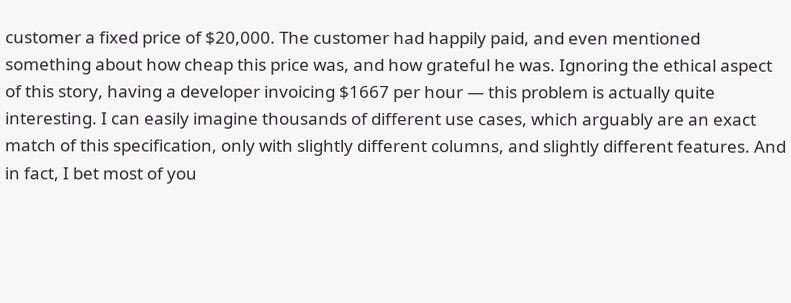customer a fixed price of $20,000. The customer had happily paid, and even mentioned something about how cheap this price was, and how grateful he was. Ignoring the ethical aspect of this story, having a developer invoicing $1667 per hour — this problem is actually quite interesting. I can easily imagine thousands of different use cases, which arguably are an exact match of this specification, only with slightly different columns, and slightly different features. And in fact, I bet most of you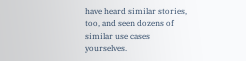have heard similar stories, too, and seen dozens of similar use cases yourselves.